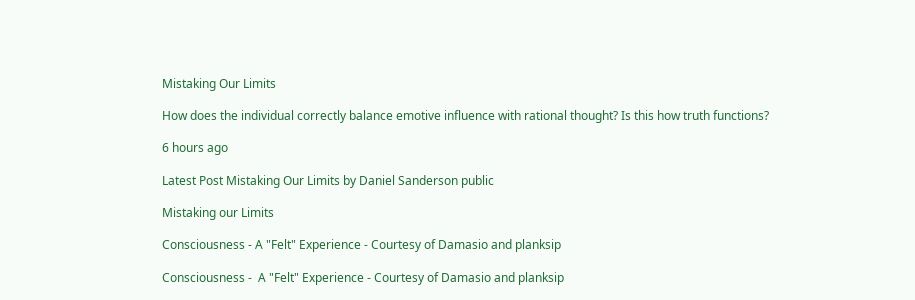Mistaking Our Limits

How does the individual correctly balance emotive influence with rational thought? Is this how truth functions?

6 hours ago

Latest Post Mistaking Our Limits by Daniel Sanderson public

Mistaking our Limits

Consciousness - A "Felt" Experience - Courtesy of Damasio and planksip

Consciousness -  A "Felt" Experience - Courtesy of Damasio and planksip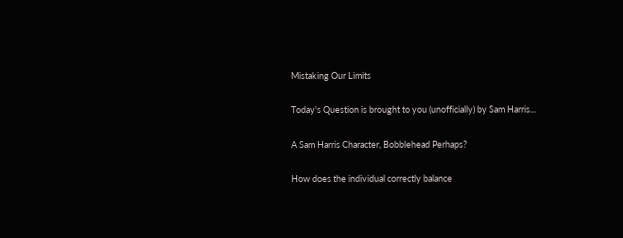Mistaking Our Limits

Today's Question is brought to you (unofficially) by Sam Harris...

A Sam Harris Character, Bobblehead Perhaps?

How does the individual correctly balance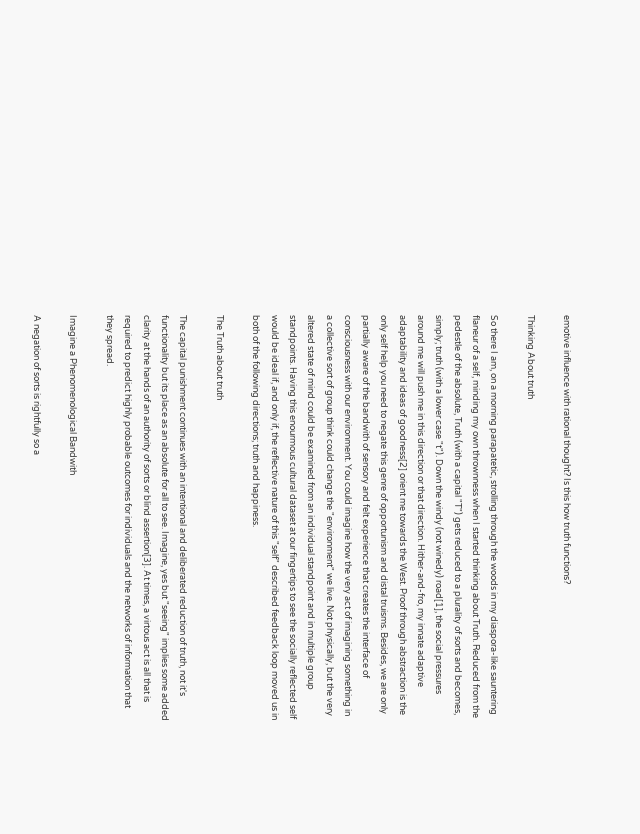emotive influence with rational thought? Is this how truth functions?

Thinking About truth

So there I am, on a morning parapatetic, strolling through the woods in my diaspora-like sauntering flaneur of a self, minding my own thrownness when I started thinking about Truth. Reduced from the pedestle of the absolute, Truth (with a capital "T") gets reduced to a plurality of sorts and becomes, simply; truth (with a lower case "t"). Down the windy (not winedy) road[1], the social pressures around me will push me in this direction or that direction. Hither-and-fro, my innate adaptive adaptability and ideas of goodness[2] orient me towards the West. Proof through abstraction is the only self help you need to negate this genre of opportunism and distal truisms. Besides, we are only partially aware of the bandwith of sensory and felt experience that creates the interface of consciousness with our environment. You could imagine how the very act of imagining something in a collective sort of group think could change the "environment" we live. Not physically, but the very altered state of mind could be examined from an individual standpoint and in multiple group standpoints. Having this enourmous cultural dataset at our fingertips to see the socially reflected self would be ideal if, and only if, the reflective nature of this "self" described feedback loop moved us in both of the following directions; truth and happiness.

The Truth about truth

The capital punishment continues with an intentional and deliberated reduction of truth, not it's functionality but its place as an absolute for all to see. Imagine, yes but "seeing" implies some added clarity at the hands of an authority of sorts or blind assertion[3]. At times, a virtous act is all that is required to predict highly probable outcomes for individuals and the networks of information that they spread.

Imagine a Phenomenological Bandwith

A negation of sorts is rightfully so a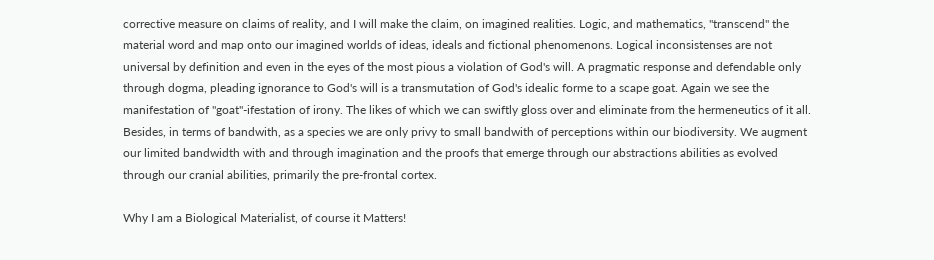corrective measure on claims of reality, and I will make the claim, on imagined realities. Logic, and mathematics, "transcend" the material word and map onto our imagined worlds of ideas, ideals and fictional phenomenons. Logical inconsistenses are not universal by definition and even in the eyes of the most pious a violation of God's will. A pragmatic response and defendable only through dogma, pleading ignorance to God's will is a transmutation of God's idealic forme to a scape goat. Again we see the manifestation of "goat"-ifestation of irony. The likes of which we can swiftly gloss over and eliminate from the hermeneutics of it all. Besides, in terms of bandwith, as a species we are only privy to small bandwith of perceptions within our biodiversity. We augment our limited bandwidth with and through imagination and the proofs that emerge through our abstractions abilities as evolved through our cranial abilities, primarily the pre-frontal cortex.

Why I am a Biological Materialist, of course it Matters!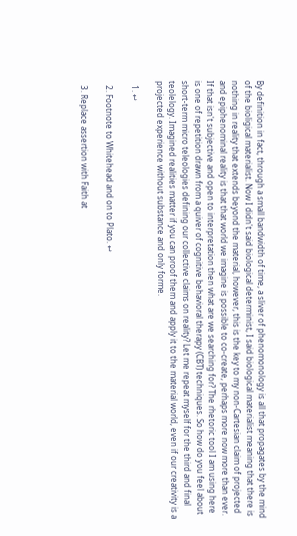By definition in fact, through a small bandwidth of time, a sliver of phenomonology is all that propagates by the mind of the bioligical materialist. Now I didn't said biological determinist, I said biological materialist meaning that there is nothing in reality that extends beyond the material, however, this is the key to my non-Cartesian claim of projected and epiphenominal reality is that that world we imagine is possible to co-create, perhaps more now more than ever. If that isn't subjective and open to interpretation then what are we searching for? The rhetoric tool I am using here is one of repetition drawn from a quiver of cognitive behavioral therapy (CBT) techniques. So how do you feel about short-term micro teleologies defining our collective claims on reality? Let me repeat myself for the third and final teolelogy. Imagined realities matter if you can proof them and apply it to the material world, even if our creativity is a projected experience without substance and only forme.

  1. ↩

  2. Footnote to Whitehead and on to Plato. ↩

  3. Replace assertion with Faith at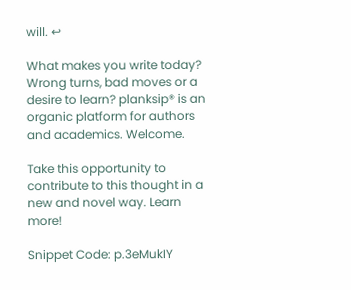will. ↩

What makes you write today? Wrong turns, bad moves or a desire to learn? planksip® is an organic platform for authors and academics. Welcome.

Take this opportunity to contribute to this thought in a new and novel way. Learn more!

Snippet Code: p.3eMukIY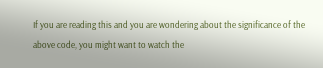If you are reading this and you are wondering about the significance of the above code, you might want to watch the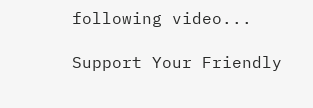following video...

Support Your Friendly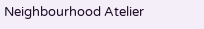Neighbourhood Atelier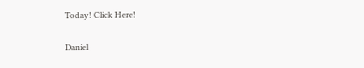Today! Click Here!

Daniel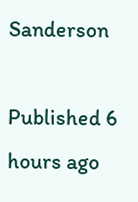Sanderson

Published 6 hours ago